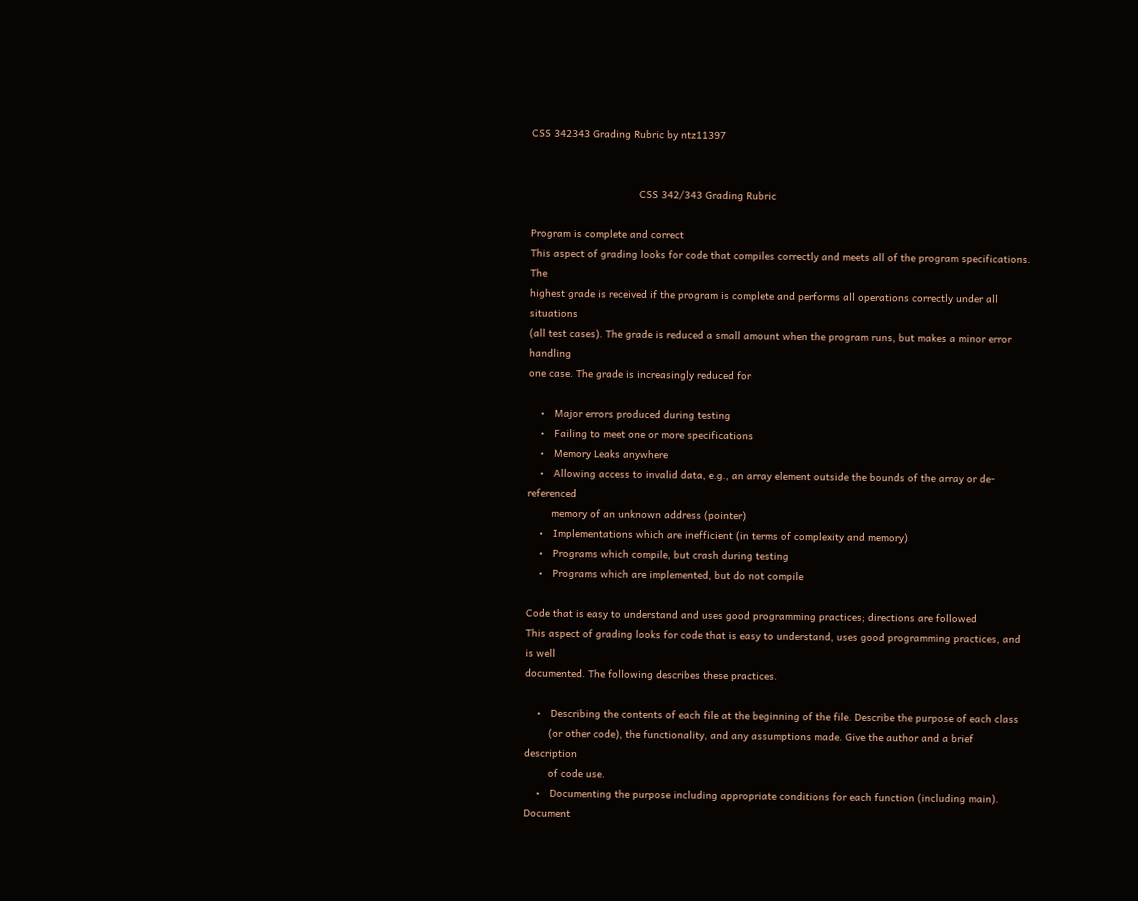CSS 342343 Grading Rubric by ntz11397


                                    CSS 342/343 Grading Rubric

Program is complete and correct
This aspect of grading looks for code that compiles correctly and meets all of the program specifications. The
highest grade is received if the program is complete and performs all operations correctly under all situations
(all test cases). The grade is reduced a small amount when the program runs, but makes a minor error handling
one case. The grade is increasingly reduced for

    •   Major errors produced during testing
    •   Failing to meet one or more specifications
    •   Memory Leaks anywhere
    •   Allowing access to invalid data, e.g., an array element outside the bounds of the array or de-referenced
        memory of an unknown address (pointer)
    •   Implementations which are inefficient (in terms of complexity and memory)
    •   Programs which compile, but crash during testing
    •   Programs which are implemented, but do not compile

Code that is easy to understand and uses good programming practices; directions are followed
This aspect of grading looks for code that is easy to understand, uses good programming practices, and is well
documented. The following describes these practices.

    •   Describing the contents of each file at the beginning of the file. Describe the purpose of each class
        (or other code), the functionality, and any assumptions made. Give the author and a brief description
        of code use.
    •   Documenting the purpose including appropriate conditions for each function (including main). Document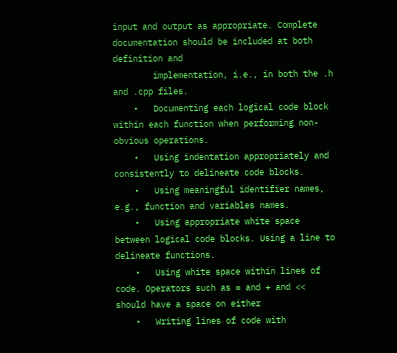input and output as appropriate. Complete documentation should be included at both definition and
        implementation, i.e., in both the .h and .cpp files.
    •   Documenting each logical code block within each function when performing non-obvious operations.
    •   Using indentation appropriately and consistently to delineate code blocks.
    •   Using meaningful identifier names, e.g., function and variables names.
    •   Using appropriate white space between logical code blocks. Using a line to delineate functions.
    •   Using white space within lines of code. Operators such as = and + and << should have a space on either
    •   Writing lines of code with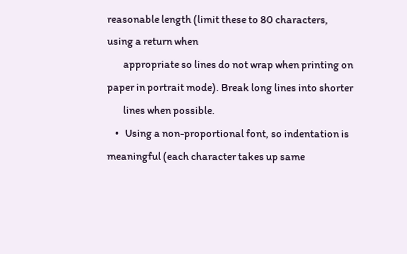reasonable length (limit these to 80 characters, using a return when
        appropriate so lines do not wrap when printing on paper in portrait mode). Break long lines into shorter
        lines when possible.
    •   Using a non-proportional font, so indentation is meaningful (each character takes up same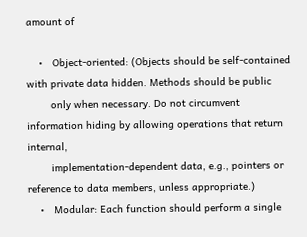amount of

    •   Object-oriented: (Objects should be self-contained with private data hidden. Methods should be public
        only when necessary. Do not circumvent information hiding by allowing operations that return internal,
        implementation-dependent data, e.g., pointers or reference to data members, unless appropriate.)
    •   Modular: Each function should perform a single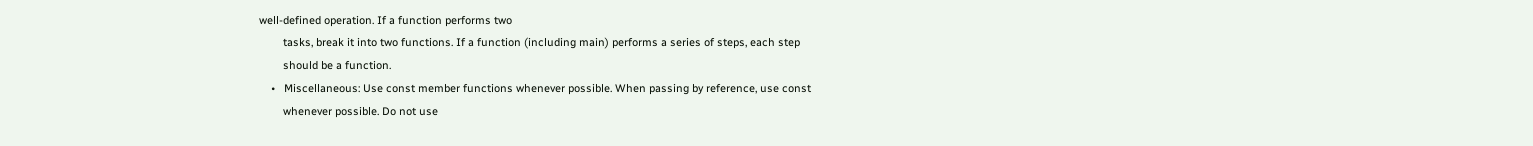well-defined operation. If a function performs two
        tasks, break it into two functions. If a function (including main) performs a series of steps, each step
        should be a function.
    •   Miscellaneous: Use const member functions whenever possible. When passing by reference, use const
        whenever possible. Do not use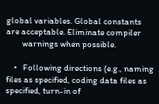global variables. Global constants are acceptable. Eliminate compiler
        warnings when possible.

    •   Following directions (e.g., naming files as specified, coding data files as specified, turn-in of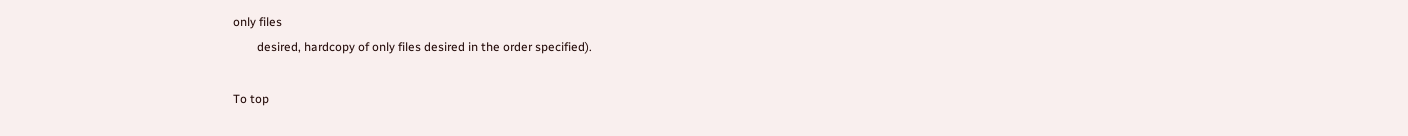only files
        desired, hardcopy of only files desired in the order specified).

To top